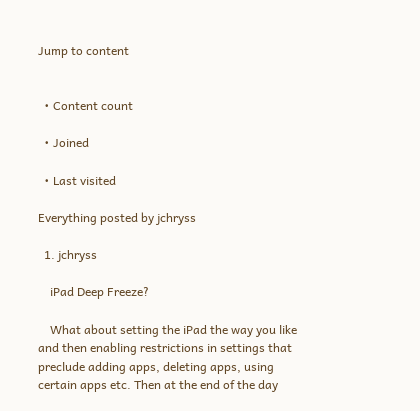Jump to content


  • Content count

  • Joined

  • Last visited

Everything posted by jchryss

  1. jchryss

    iPad Deep Freeze?

    What about setting the iPad the way you like and then enabling restrictions in settings that preclude adding apps, deleting apps, using certain apps etc. Then at the end of the day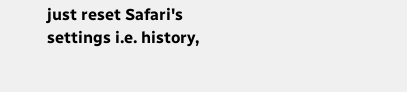just reset Safari's settings i.e. history,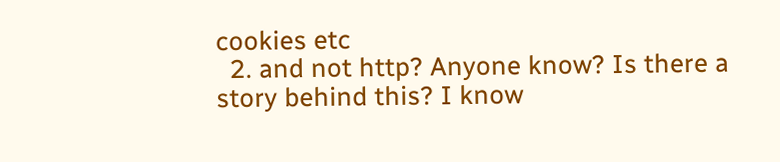cookies etc
  2. and not http? Anyone know? Is there a story behind this? I know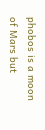phobos is a moon of Mars but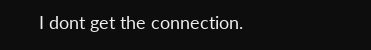I dont get the connection.